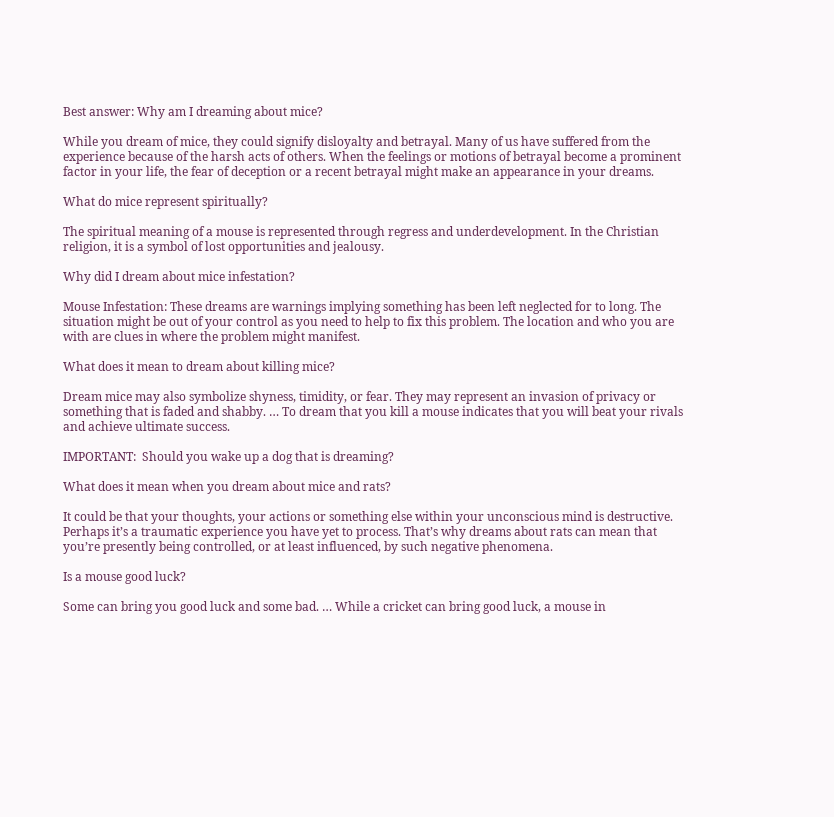Best answer: Why am I dreaming about mice?

While you dream of mice, they could signify disloyalty and betrayal. Many of us have suffered from the experience because of the harsh acts of others. When the feelings or motions of betrayal become a prominent factor in your life, the fear of deception or a recent betrayal might make an appearance in your dreams.

What do mice represent spiritually?

The spiritual meaning of a mouse is represented through regress and underdevelopment. In the Christian religion, it is a symbol of lost opportunities and jealousy.

Why did I dream about mice infestation?

Mouse Infestation: These dreams are warnings implying something has been left neglected for to long. The situation might be out of your control as you need to help to fix this problem. The location and who you are with are clues in where the problem might manifest.

What does it mean to dream about killing mice?

Dream mice may also symbolize shyness, timidity, or fear. They may represent an invasion of privacy or something that is faded and shabby. … To dream that you kill a mouse indicates that you will beat your rivals and achieve ultimate success.

IMPORTANT:  Should you wake up a dog that is dreaming?

What does it mean when you dream about mice and rats?

It could be that your thoughts, your actions or something else within your unconscious mind is destructive. Perhaps it’s a traumatic experience you have yet to process. That’s why dreams about rats can mean that you’re presently being controlled, or at least influenced, by such negative phenomena.

Is a mouse good luck?

Some can bring you good luck and some bad. … While a cricket can bring good luck, a mouse in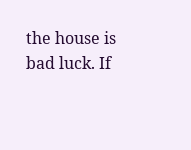the house is bad luck. If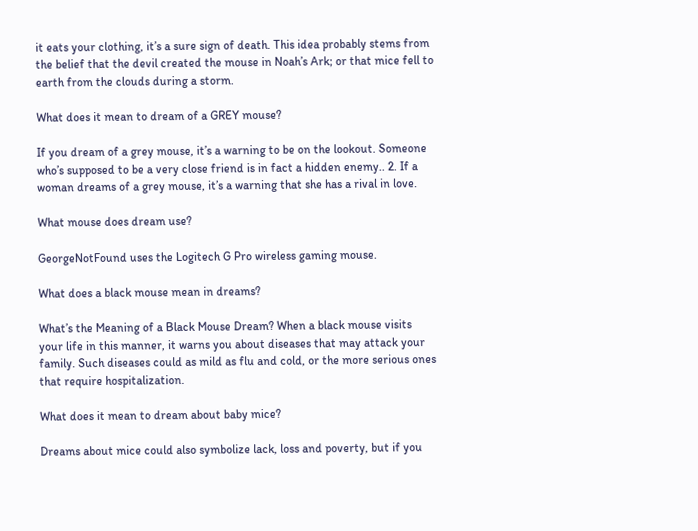it eats your clothing, it’s a sure sign of death. This idea probably stems from the belief that the devil created the mouse in Noah’s Ark; or that mice fell to earth from the clouds during a storm.

What does it mean to dream of a GREY mouse?

If you dream of a grey mouse, it’s a warning to be on the lookout. Someone who’s supposed to be a very close friend is in fact a hidden enemy.. 2. If a woman dreams of a grey mouse, it’s a warning that she has a rival in love.

What mouse does dream use?

GeorgeNotFound uses the Logitech G Pro wireless gaming mouse.

What does a black mouse mean in dreams?

What’s the Meaning of a Black Mouse Dream? When a black mouse visits your life in this manner, it warns you about diseases that may attack your family. Such diseases could as mild as flu and cold, or the more serious ones that require hospitalization.

What does it mean to dream about baby mice?

Dreams about mice could also symbolize lack, loss and poverty, but if you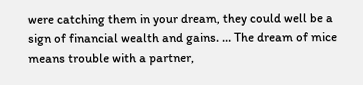were catching them in your dream, they could well be a sign of financial wealth and gains. … The dream of mice means trouble with a partner,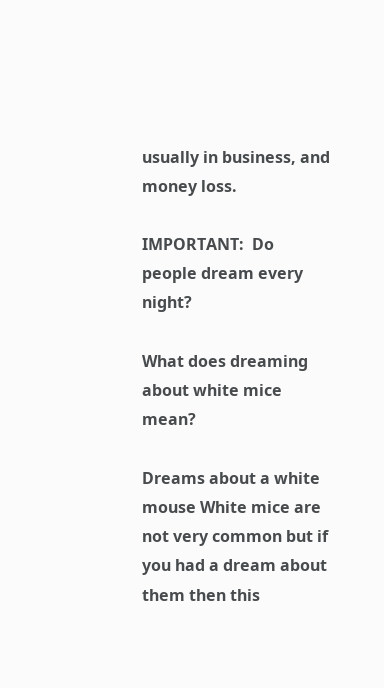usually in business, and money loss.

IMPORTANT:  Do people dream every night?

What does dreaming about white mice mean?

Dreams about a white mouse White mice are not very common but if you had a dream about them then this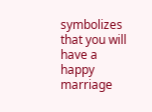symbolizes that you will have a happy marriage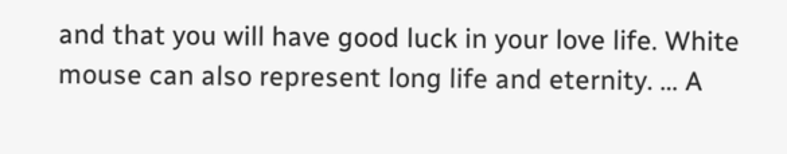and that you will have good luck in your love life. White mouse can also represent long life and eternity. … A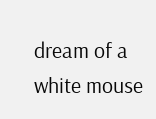dream of a white mouse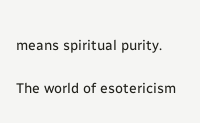means spiritual purity.

The world of esotericism